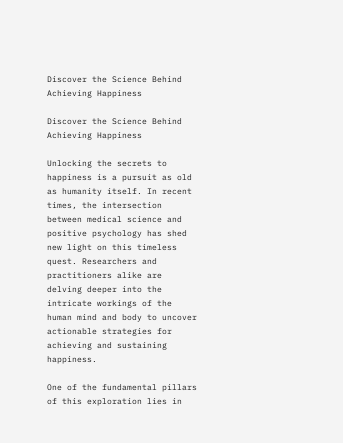Discover the Science Behind Achieving Happiness

Discover the Science Behind Achieving Happiness

Unlocking the secrets to happiness is a pursuit as old as humanity itself. In recent times, the intersection between medical science and positive psychology has shed new light on this timeless quest. Researchers and practitioners alike are delving deeper into the intricate workings of the human mind and body to uncover actionable strategies for achieving and sustaining happiness.

One of the fundamental pillars of this exploration lies in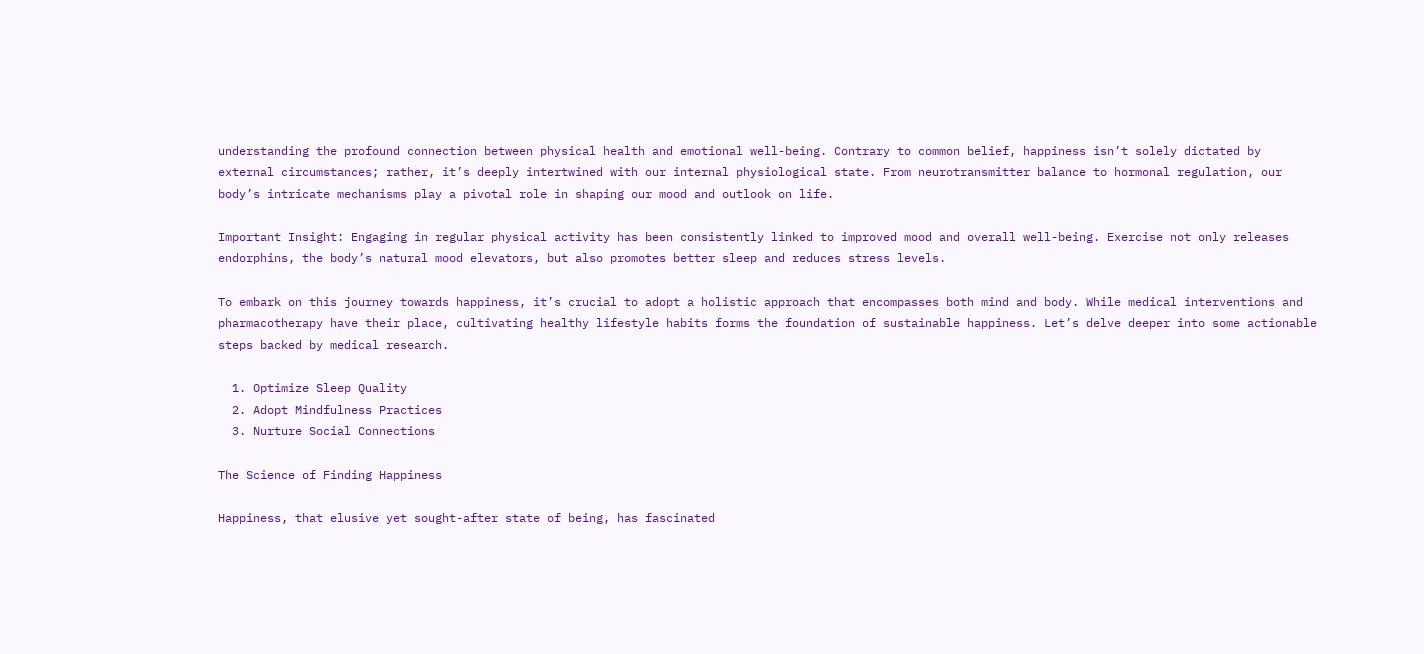understanding the profound connection between physical health and emotional well-being. Contrary to common belief, happiness isn’t solely dictated by external circumstances; rather, it’s deeply intertwined with our internal physiological state. From neurotransmitter balance to hormonal regulation, our body’s intricate mechanisms play a pivotal role in shaping our mood and outlook on life.

Important Insight: Engaging in regular physical activity has been consistently linked to improved mood and overall well-being. Exercise not only releases endorphins, the body’s natural mood elevators, but also promotes better sleep and reduces stress levels.

To embark on this journey towards happiness, it’s crucial to adopt a holistic approach that encompasses both mind and body. While medical interventions and pharmacotherapy have their place, cultivating healthy lifestyle habits forms the foundation of sustainable happiness. Let’s delve deeper into some actionable steps backed by medical research.

  1. Optimize Sleep Quality
  2. Adopt Mindfulness Practices
  3. Nurture Social Connections

The Science of Finding Happiness

Happiness, that elusive yet sought-after state of being, has fascinated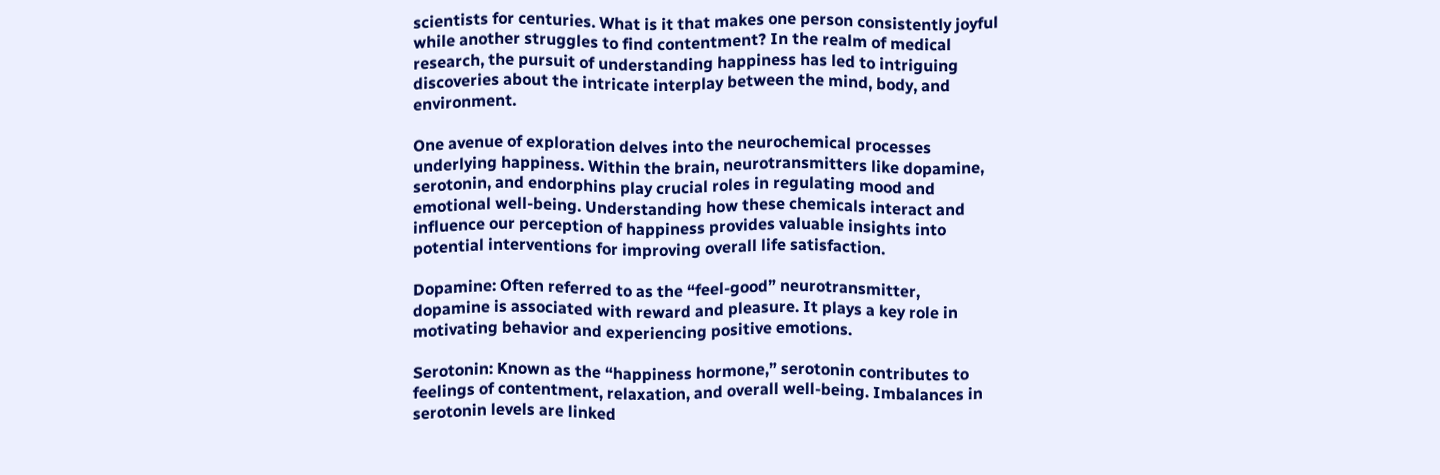scientists for centuries. What is it that makes one person consistently joyful while another struggles to find contentment? In the realm of medical research, the pursuit of understanding happiness has led to intriguing discoveries about the intricate interplay between the mind, body, and environment.

One avenue of exploration delves into the neurochemical processes underlying happiness. Within the brain, neurotransmitters like dopamine, serotonin, and endorphins play crucial roles in regulating mood and emotional well-being. Understanding how these chemicals interact and influence our perception of happiness provides valuable insights into potential interventions for improving overall life satisfaction.

Dopamine: Often referred to as the “feel-good” neurotransmitter, dopamine is associated with reward and pleasure. It plays a key role in motivating behavior and experiencing positive emotions.

Serotonin: Known as the “happiness hormone,” serotonin contributes to feelings of contentment, relaxation, and overall well-being. Imbalances in serotonin levels are linked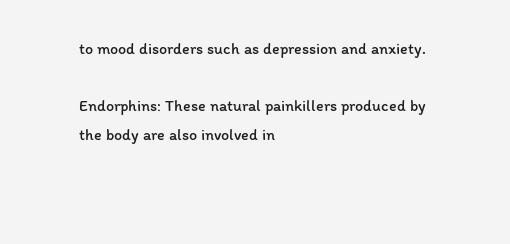to mood disorders such as depression and anxiety.

Endorphins: These natural painkillers produced by the body are also involved in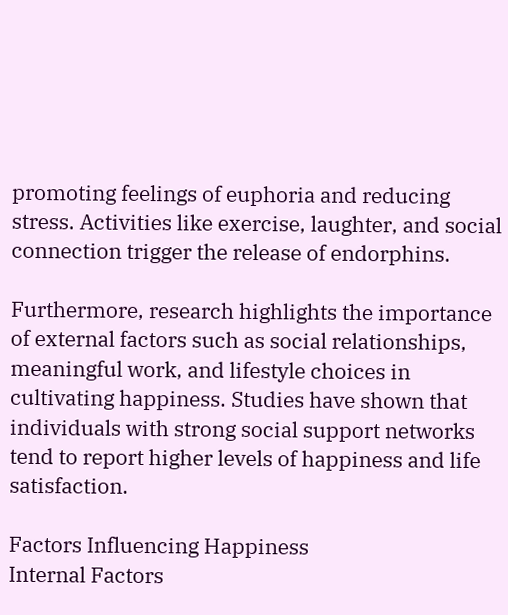promoting feelings of euphoria and reducing stress. Activities like exercise, laughter, and social connection trigger the release of endorphins.

Furthermore, research highlights the importance of external factors such as social relationships, meaningful work, and lifestyle choices in cultivating happiness. Studies have shown that individuals with strong social support networks tend to report higher levels of happiness and life satisfaction.

Factors Influencing Happiness
Internal Factors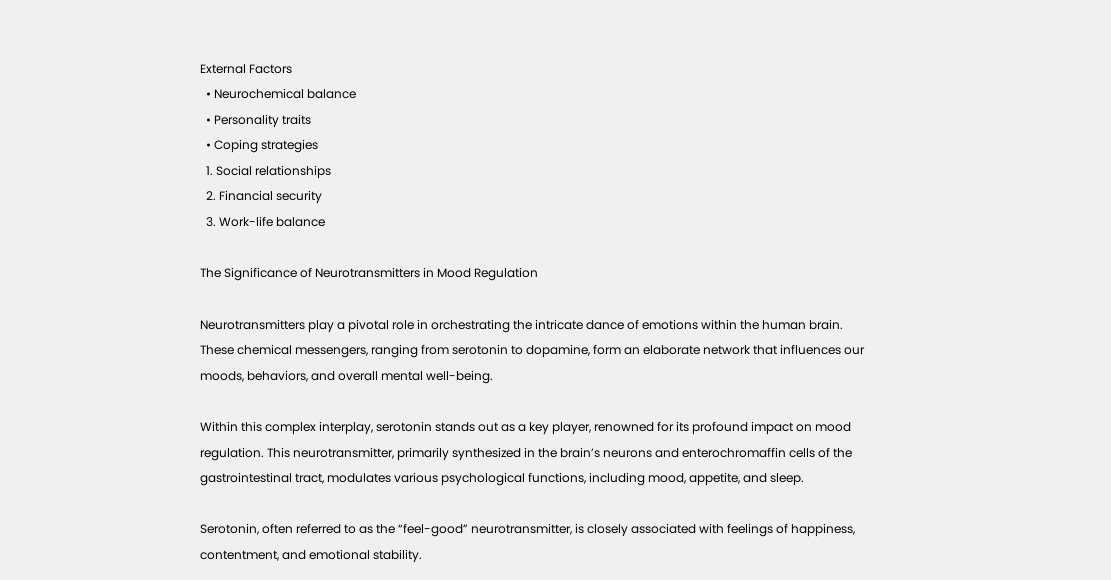External Factors
  • Neurochemical balance
  • Personality traits
  • Coping strategies
  1. Social relationships
  2. Financial security
  3. Work-life balance

The Significance of Neurotransmitters in Mood Regulation

Neurotransmitters play a pivotal role in orchestrating the intricate dance of emotions within the human brain. These chemical messengers, ranging from serotonin to dopamine, form an elaborate network that influences our moods, behaviors, and overall mental well-being.

Within this complex interplay, serotonin stands out as a key player, renowned for its profound impact on mood regulation. This neurotransmitter, primarily synthesized in the brain’s neurons and enterochromaffin cells of the gastrointestinal tract, modulates various psychological functions, including mood, appetite, and sleep.

Serotonin, often referred to as the “feel-good” neurotransmitter, is closely associated with feelings of happiness, contentment, and emotional stability.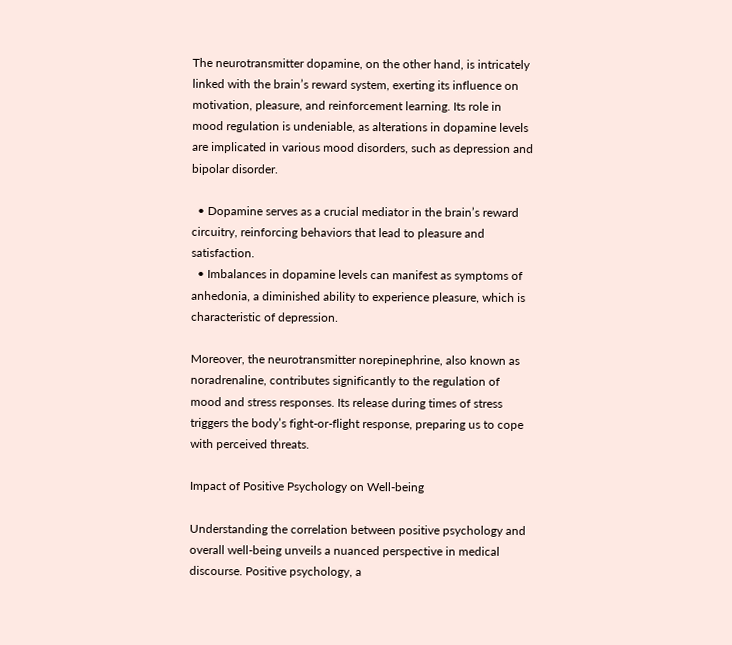The neurotransmitter dopamine, on the other hand, is intricately linked with the brain’s reward system, exerting its influence on motivation, pleasure, and reinforcement learning. Its role in mood regulation is undeniable, as alterations in dopamine levels are implicated in various mood disorders, such as depression and bipolar disorder.

  • Dopamine serves as a crucial mediator in the brain’s reward circuitry, reinforcing behaviors that lead to pleasure and satisfaction.
  • Imbalances in dopamine levels can manifest as symptoms of anhedonia, a diminished ability to experience pleasure, which is characteristic of depression.

Moreover, the neurotransmitter norepinephrine, also known as noradrenaline, contributes significantly to the regulation of mood and stress responses. Its release during times of stress triggers the body’s fight-or-flight response, preparing us to cope with perceived threats.

Impact of Positive Psychology on Well-being

Understanding the correlation between positive psychology and overall well-being unveils a nuanced perspective in medical discourse. Positive psychology, a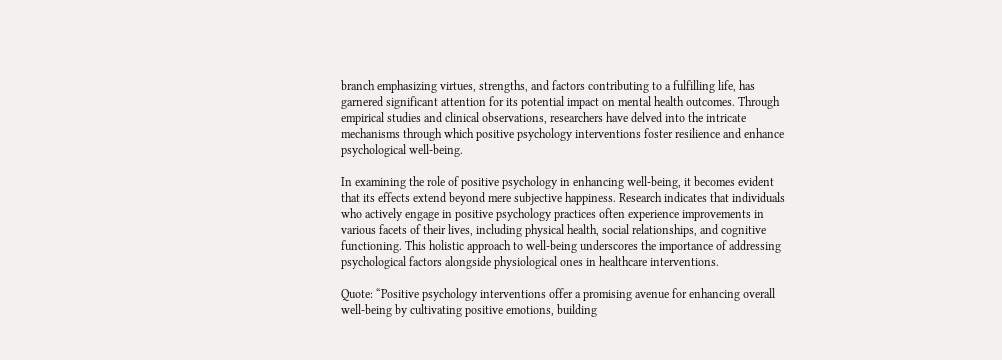branch emphasizing virtues, strengths, and factors contributing to a fulfilling life, has garnered significant attention for its potential impact on mental health outcomes. Through empirical studies and clinical observations, researchers have delved into the intricate mechanisms through which positive psychology interventions foster resilience and enhance psychological well-being.

In examining the role of positive psychology in enhancing well-being, it becomes evident that its effects extend beyond mere subjective happiness. Research indicates that individuals who actively engage in positive psychology practices often experience improvements in various facets of their lives, including physical health, social relationships, and cognitive functioning. This holistic approach to well-being underscores the importance of addressing psychological factors alongside physiological ones in healthcare interventions.

Quote: “Positive psychology interventions offer a promising avenue for enhancing overall well-being by cultivating positive emotions, building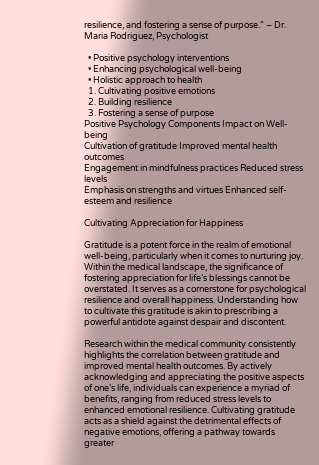resilience, and fostering a sense of purpose.” – Dr. Maria Rodriguez, Psychologist

  • Positive psychology interventions
  • Enhancing psychological well-being
  • Holistic approach to health
  1. Cultivating positive emotions
  2. Building resilience
  3. Fostering a sense of purpose
Positive Psychology Components Impact on Well-being
Cultivation of gratitude Improved mental health outcomes
Engagement in mindfulness practices Reduced stress levels
Emphasis on strengths and virtues Enhanced self-esteem and resilience

Cultivating Appreciation for Happiness

Gratitude is a potent force in the realm of emotional well-being, particularly when it comes to nurturing joy. Within the medical landscape, the significance of fostering appreciation for life’s blessings cannot be overstated. It serves as a cornerstone for psychological resilience and overall happiness. Understanding how to cultivate this gratitude is akin to prescribing a powerful antidote against despair and discontent.

Research within the medical community consistently highlights the correlation between gratitude and improved mental health outcomes. By actively acknowledging and appreciating the positive aspects of one’s life, individuals can experience a myriad of benefits, ranging from reduced stress levels to enhanced emotional resilience. Cultivating gratitude acts as a shield against the detrimental effects of negative emotions, offering a pathway towards greater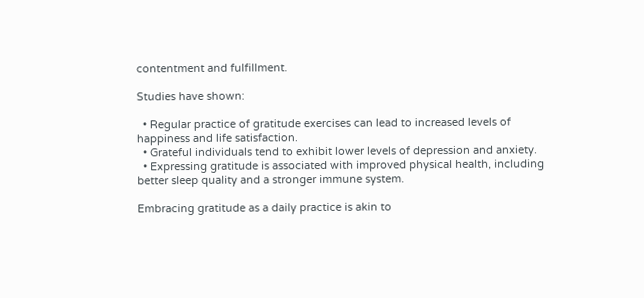contentment and fulfillment.

Studies have shown:

  • Regular practice of gratitude exercises can lead to increased levels of happiness and life satisfaction.
  • Grateful individuals tend to exhibit lower levels of depression and anxiety.
  • Expressing gratitude is associated with improved physical health, including better sleep quality and a stronger immune system.

Embracing gratitude as a daily practice is akin to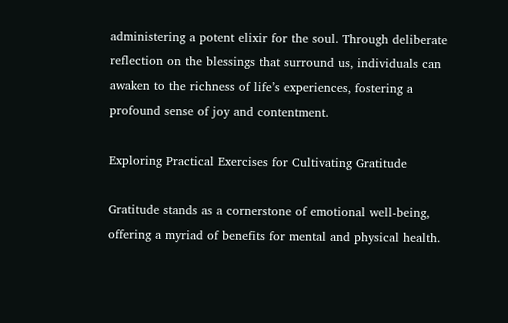administering a potent elixir for the soul. Through deliberate reflection on the blessings that surround us, individuals can awaken to the richness of life’s experiences, fostering a profound sense of joy and contentment.

Exploring Practical Exercises for Cultivating Gratitude

Gratitude stands as a cornerstone of emotional well-being, offering a myriad of benefits for mental and physical health.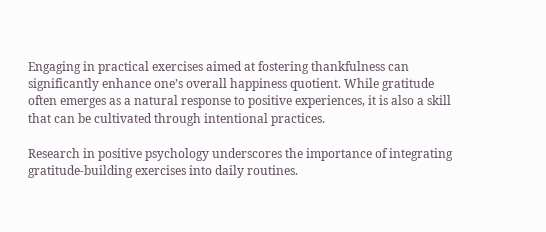Engaging in practical exercises aimed at fostering thankfulness can significantly enhance one’s overall happiness quotient. While gratitude often emerges as a natural response to positive experiences, it is also a skill that can be cultivated through intentional practices.

Research in positive psychology underscores the importance of integrating gratitude-building exercises into daily routines.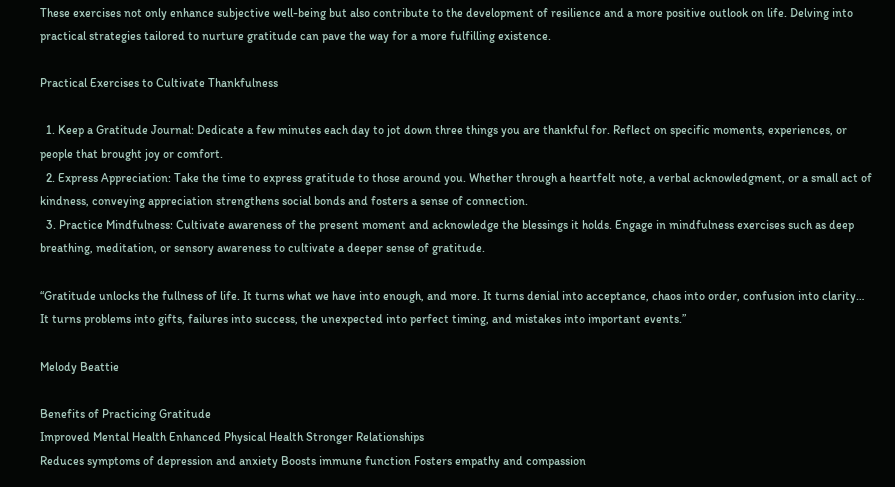These exercises not only enhance subjective well-being but also contribute to the development of resilience and a more positive outlook on life. Delving into practical strategies tailored to nurture gratitude can pave the way for a more fulfilling existence.

Practical Exercises to Cultivate Thankfulness

  1. Keep a Gratitude Journal: Dedicate a few minutes each day to jot down three things you are thankful for. Reflect on specific moments, experiences, or people that brought joy or comfort.
  2. Express Appreciation: Take the time to express gratitude to those around you. Whether through a heartfelt note, a verbal acknowledgment, or a small act of kindness, conveying appreciation strengthens social bonds and fosters a sense of connection.
  3. Practice Mindfulness: Cultivate awareness of the present moment and acknowledge the blessings it holds. Engage in mindfulness exercises such as deep breathing, meditation, or sensory awareness to cultivate a deeper sense of gratitude.

“Gratitude unlocks the fullness of life. It turns what we have into enough, and more. It turns denial into acceptance, chaos into order, confusion into clarity… It turns problems into gifts, failures into success, the unexpected into perfect timing, and mistakes into important events.”

Melody Beattie

Benefits of Practicing Gratitude
Improved Mental Health Enhanced Physical Health Stronger Relationships
Reduces symptoms of depression and anxiety Boosts immune function Fosters empathy and compassion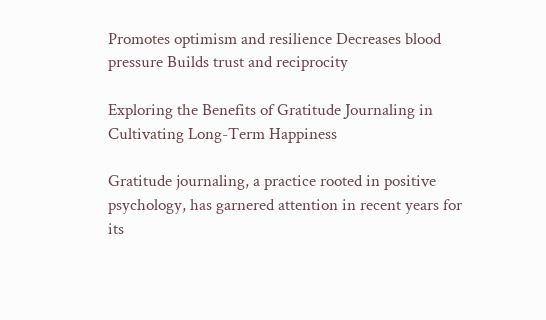Promotes optimism and resilience Decreases blood pressure Builds trust and reciprocity

Exploring the Benefits of Gratitude Journaling in Cultivating Long-Term Happiness

Gratitude journaling, a practice rooted in positive psychology, has garnered attention in recent years for its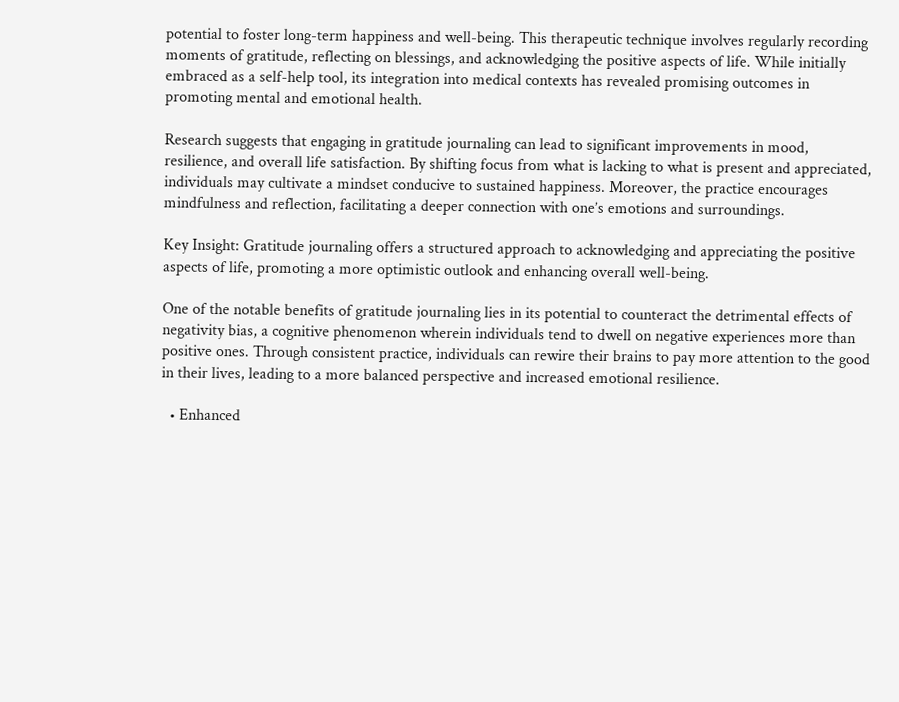potential to foster long-term happiness and well-being. This therapeutic technique involves regularly recording moments of gratitude, reflecting on blessings, and acknowledging the positive aspects of life. While initially embraced as a self-help tool, its integration into medical contexts has revealed promising outcomes in promoting mental and emotional health.

Research suggests that engaging in gratitude journaling can lead to significant improvements in mood, resilience, and overall life satisfaction. By shifting focus from what is lacking to what is present and appreciated, individuals may cultivate a mindset conducive to sustained happiness. Moreover, the practice encourages mindfulness and reflection, facilitating a deeper connection with one’s emotions and surroundings.

Key Insight: Gratitude journaling offers a structured approach to acknowledging and appreciating the positive aspects of life, promoting a more optimistic outlook and enhancing overall well-being.

One of the notable benefits of gratitude journaling lies in its potential to counteract the detrimental effects of negativity bias, a cognitive phenomenon wherein individuals tend to dwell on negative experiences more than positive ones. Through consistent practice, individuals can rewire their brains to pay more attention to the good in their lives, leading to a more balanced perspective and increased emotional resilience.

  • Enhanced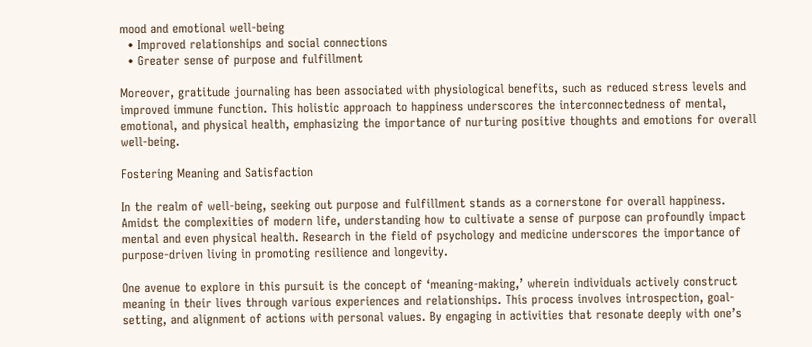mood and emotional well-being
  • Improved relationships and social connections
  • Greater sense of purpose and fulfillment

Moreover, gratitude journaling has been associated with physiological benefits, such as reduced stress levels and improved immune function. This holistic approach to happiness underscores the interconnectedness of mental, emotional, and physical health, emphasizing the importance of nurturing positive thoughts and emotions for overall well-being.

Fostering Meaning and Satisfaction

In the realm of well-being, seeking out purpose and fulfillment stands as a cornerstone for overall happiness. Amidst the complexities of modern life, understanding how to cultivate a sense of purpose can profoundly impact mental and even physical health. Research in the field of psychology and medicine underscores the importance of purpose-driven living in promoting resilience and longevity.

One avenue to explore in this pursuit is the concept of ‘meaning-making,’ wherein individuals actively construct meaning in their lives through various experiences and relationships. This process involves introspection, goal-setting, and alignment of actions with personal values. By engaging in activities that resonate deeply with one’s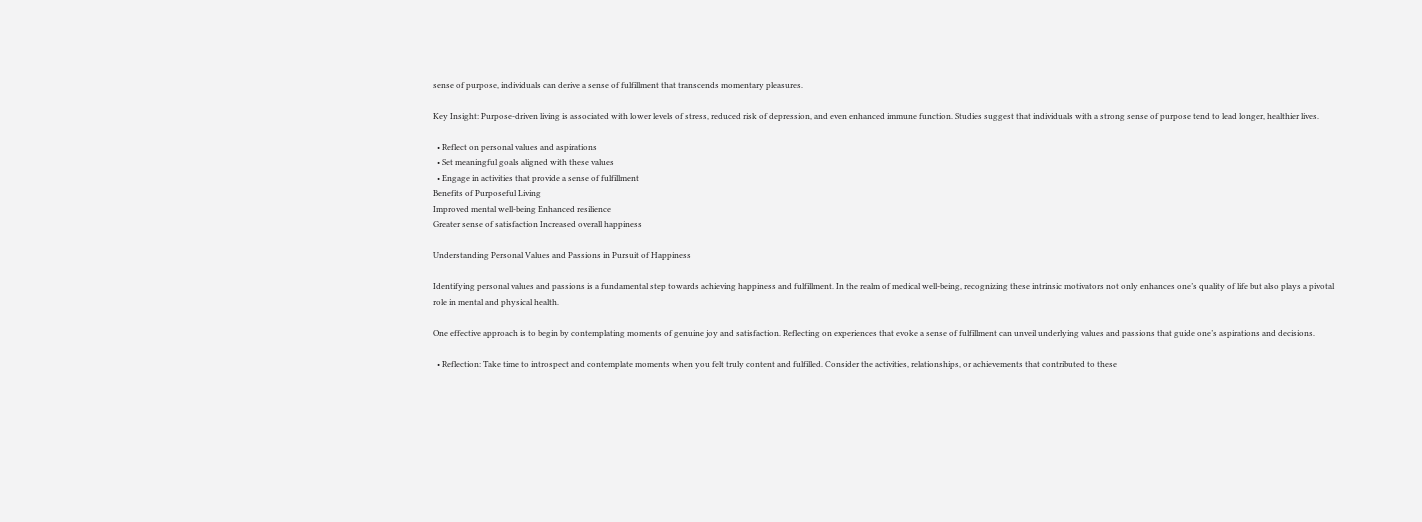sense of purpose, individuals can derive a sense of fulfillment that transcends momentary pleasures.

Key Insight: Purpose-driven living is associated with lower levels of stress, reduced risk of depression, and even enhanced immune function. Studies suggest that individuals with a strong sense of purpose tend to lead longer, healthier lives.

  • Reflect on personal values and aspirations
  • Set meaningful goals aligned with these values
  • Engage in activities that provide a sense of fulfillment
Benefits of Purposeful Living
Improved mental well-being Enhanced resilience
Greater sense of satisfaction Increased overall happiness

Understanding Personal Values and Passions in Pursuit of Happiness

Identifying personal values and passions is a fundamental step towards achieving happiness and fulfillment. In the realm of medical well-being, recognizing these intrinsic motivators not only enhances one’s quality of life but also plays a pivotal role in mental and physical health.

One effective approach is to begin by contemplating moments of genuine joy and satisfaction. Reflecting on experiences that evoke a sense of fulfillment can unveil underlying values and passions that guide one’s aspirations and decisions.

  • Reflection: Take time to introspect and contemplate moments when you felt truly content and fulfilled. Consider the activities, relationships, or achievements that contributed to these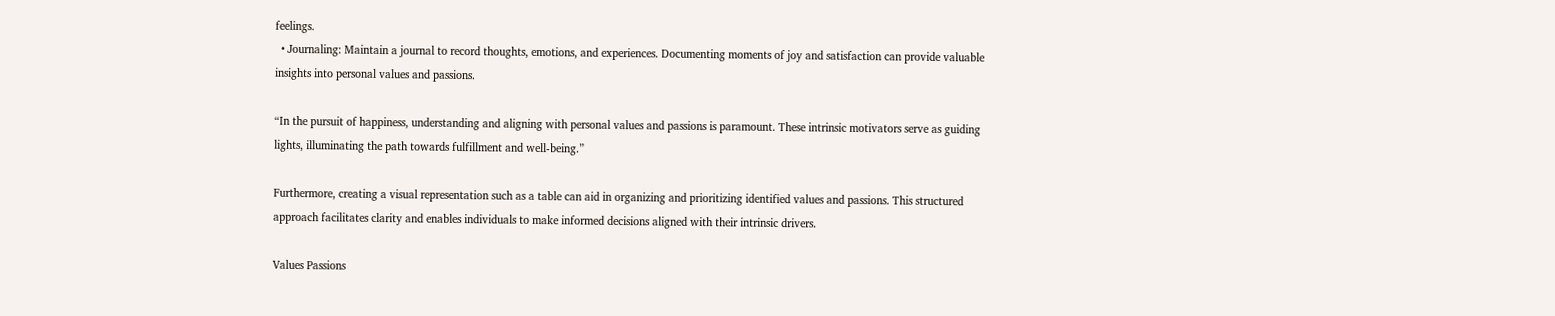feelings.
  • Journaling: Maintain a journal to record thoughts, emotions, and experiences. Documenting moments of joy and satisfaction can provide valuable insights into personal values and passions.

“In the pursuit of happiness, understanding and aligning with personal values and passions is paramount. These intrinsic motivators serve as guiding lights, illuminating the path towards fulfillment and well-being.”

Furthermore, creating a visual representation such as a table can aid in organizing and prioritizing identified values and passions. This structured approach facilitates clarity and enables individuals to make informed decisions aligned with their intrinsic drivers.

Values Passions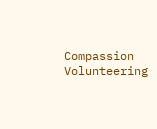Compassion Volunteering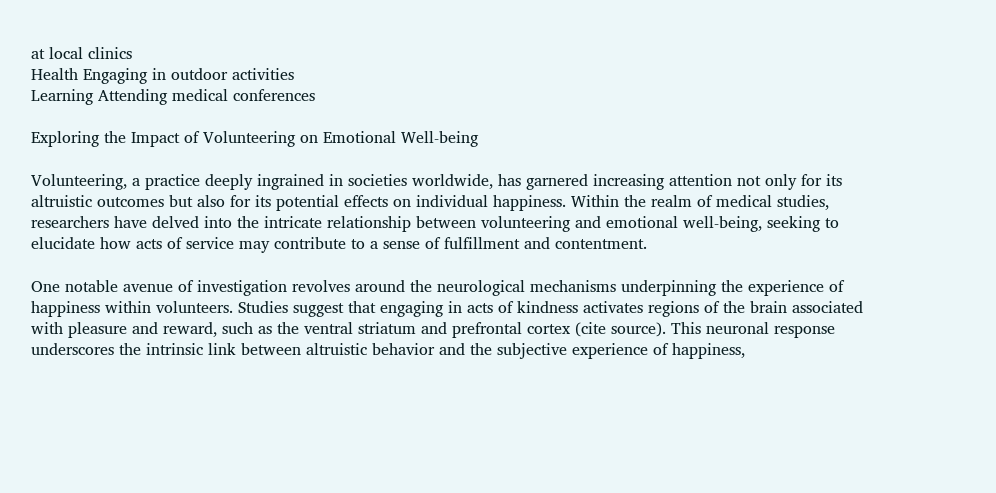at local clinics
Health Engaging in outdoor activities
Learning Attending medical conferences

Exploring the Impact of Volunteering on Emotional Well-being

Volunteering, a practice deeply ingrained in societies worldwide, has garnered increasing attention not only for its altruistic outcomes but also for its potential effects on individual happiness. Within the realm of medical studies, researchers have delved into the intricate relationship between volunteering and emotional well-being, seeking to elucidate how acts of service may contribute to a sense of fulfillment and contentment.

One notable avenue of investigation revolves around the neurological mechanisms underpinning the experience of happiness within volunteers. Studies suggest that engaging in acts of kindness activates regions of the brain associated with pleasure and reward, such as the ventral striatum and prefrontal cortex (cite source). This neuronal response underscores the intrinsic link between altruistic behavior and the subjective experience of happiness,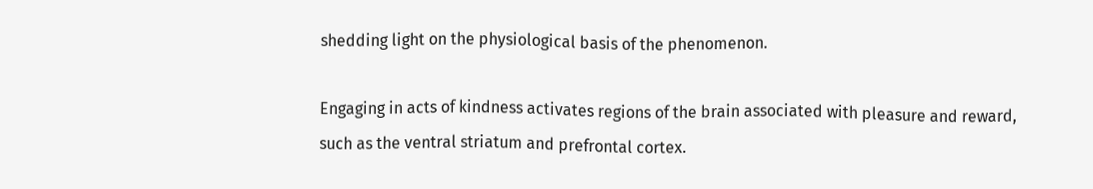shedding light on the physiological basis of the phenomenon.

Engaging in acts of kindness activates regions of the brain associated with pleasure and reward, such as the ventral striatum and prefrontal cortex.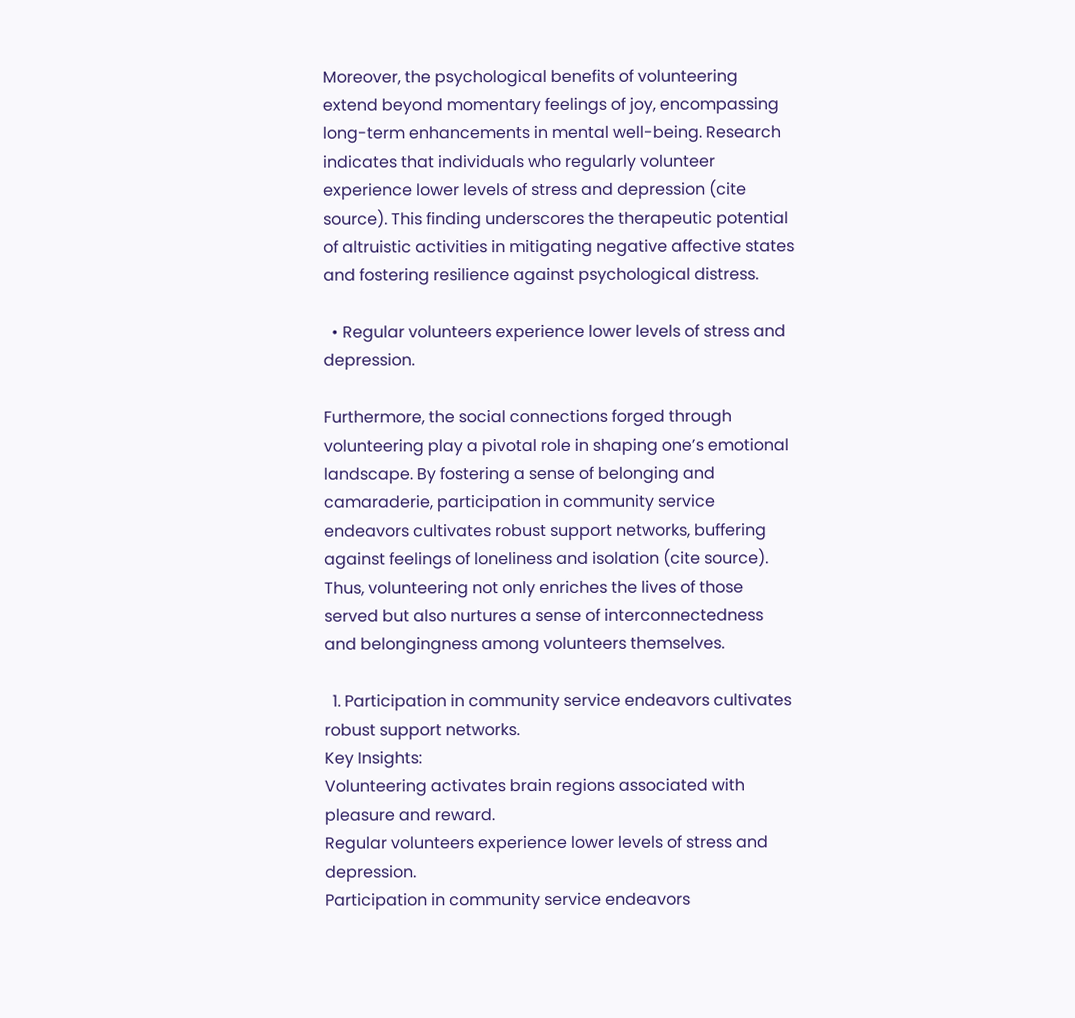Moreover, the psychological benefits of volunteering extend beyond momentary feelings of joy, encompassing long-term enhancements in mental well-being. Research indicates that individuals who regularly volunteer experience lower levels of stress and depression (cite source). This finding underscores the therapeutic potential of altruistic activities in mitigating negative affective states and fostering resilience against psychological distress.

  • Regular volunteers experience lower levels of stress and depression.

Furthermore, the social connections forged through volunteering play a pivotal role in shaping one’s emotional landscape. By fostering a sense of belonging and camaraderie, participation in community service endeavors cultivates robust support networks, buffering against feelings of loneliness and isolation (cite source). Thus, volunteering not only enriches the lives of those served but also nurtures a sense of interconnectedness and belongingness among volunteers themselves.

  1. Participation in community service endeavors cultivates robust support networks.
Key Insights:
Volunteering activates brain regions associated with pleasure and reward.
Regular volunteers experience lower levels of stress and depression.
Participation in community service endeavors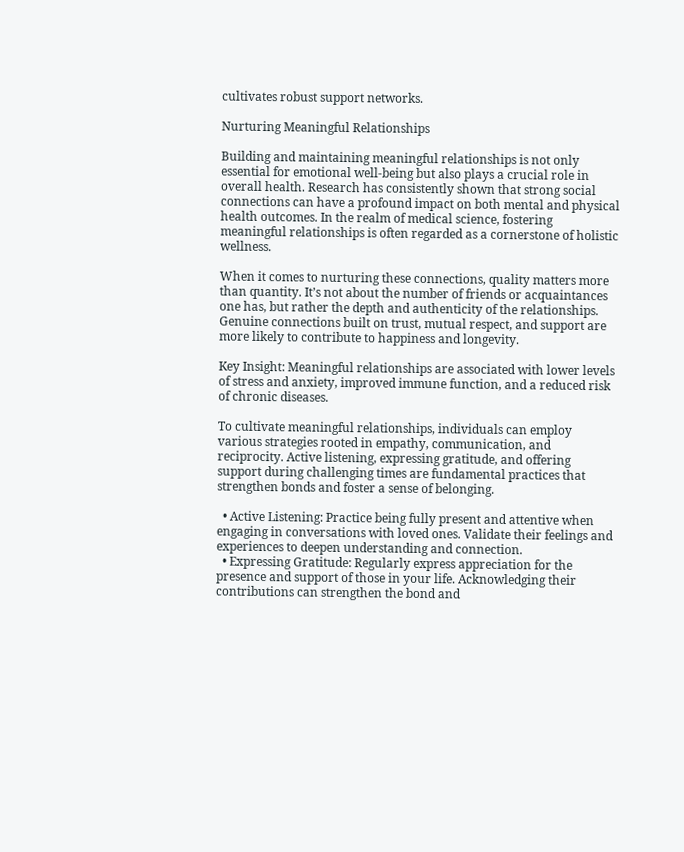cultivates robust support networks.

Nurturing Meaningful Relationships

Building and maintaining meaningful relationships is not only essential for emotional well-being but also plays a crucial role in overall health. Research has consistently shown that strong social connections can have a profound impact on both mental and physical health outcomes. In the realm of medical science, fostering meaningful relationships is often regarded as a cornerstone of holistic wellness.

When it comes to nurturing these connections, quality matters more than quantity. It’s not about the number of friends or acquaintances one has, but rather the depth and authenticity of the relationships. Genuine connections built on trust, mutual respect, and support are more likely to contribute to happiness and longevity.

Key Insight: Meaningful relationships are associated with lower levels of stress and anxiety, improved immune function, and a reduced risk of chronic diseases.

To cultivate meaningful relationships, individuals can employ various strategies rooted in empathy, communication, and reciprocity. Active listening, expressing gratitude, and offering support during challenging times are fundamental practices that strengthen bonds and foster a sense of belonging.

  • Active Listening: Practice being fully present and attentive when engaging in conversations with loved ones. Validate their feelings and experiences to deepen understanding and connection.
  • Expressing Gratitude: Regularly express appreciation for the presence and support of those in your life. Acknowledging their contributions can strengthen the bond and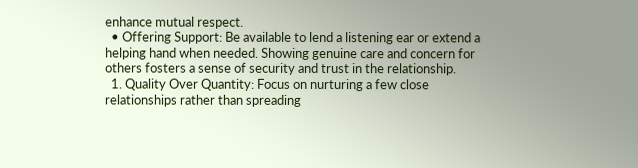enhance mutual respect.
  • Offering Support: Be available to lend a listening ear or extend a helping hand when needed. Showing genuine care and concern for others fosters a sense of security and trust in the relationship.
  1. Quality Over Quantity: Focus on nurturing a few close relationships rather than spreading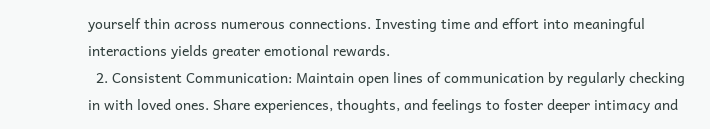yourself thin across numerous connections. Investing time and effort into meaningful interactions yields greater emotional rewards.
  2. Consistent Communication: Maintain open lines of communication by regularly checking in with loved ones. Share experiences, thoughts, and feelings to foster deeper intimacy and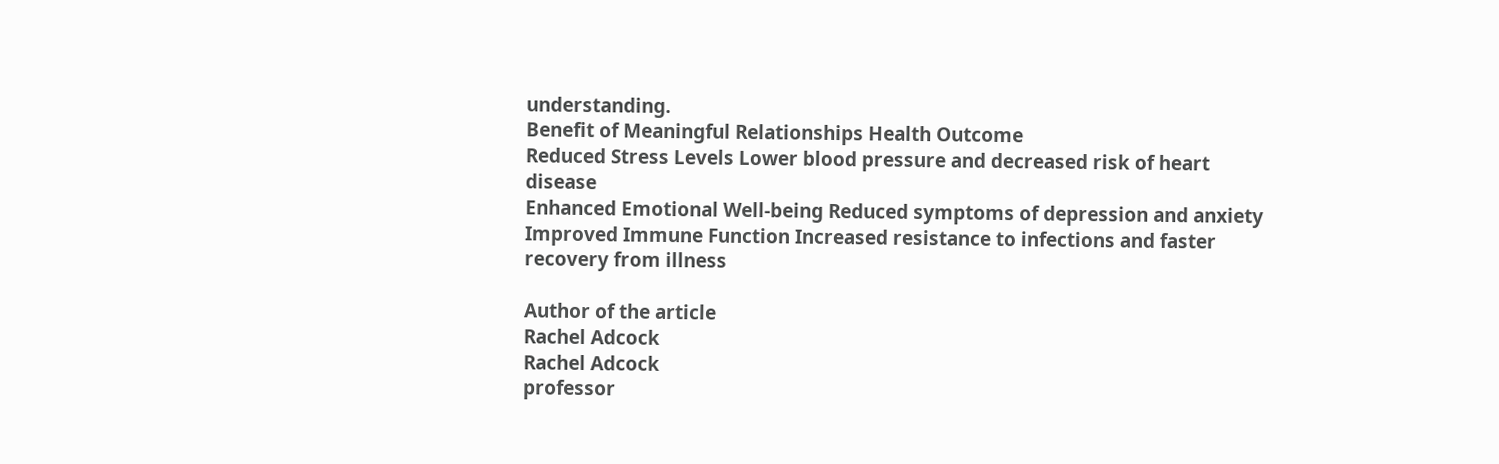understanding.
Benefit of Meaningful Relationships Health Outcome
Reduced Stress Levels Lower blood pressure and decreased risk of heart disease
Enhanced Emotional Well-being Reduced symptoms of depression and anxiety
Improved Immune Function Increased resistance to infections and faster recovery from illness

Author of the article
Rachel Adcock
Rachel Adcock
professor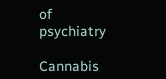of psychiatry

Cannabis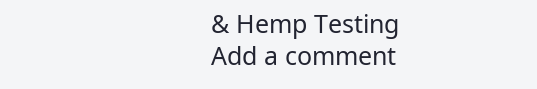& Hemp Testing
Add a comment